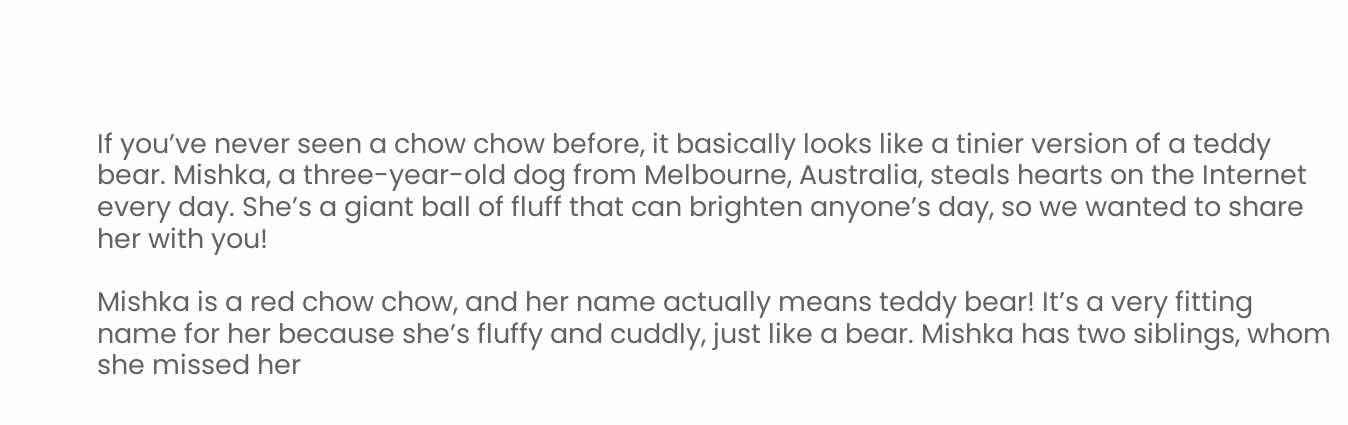If you’ve never seen a chow chow before, it basically looks like a tinier version of a teddy bear. Mishka, a three-year-old dog from Melbourne, Australia, steals hearts on the Internet every day. She’s a giant ball of fluff that can brighten anyone’s day, so we wanted to share her with you!

Mishka is a red chow chow, and her name actually means teddy bear! It’s a very fitting name for her because she’s fluffy and cuddly, just like a bear. Mishka has two siblings, whom she missed her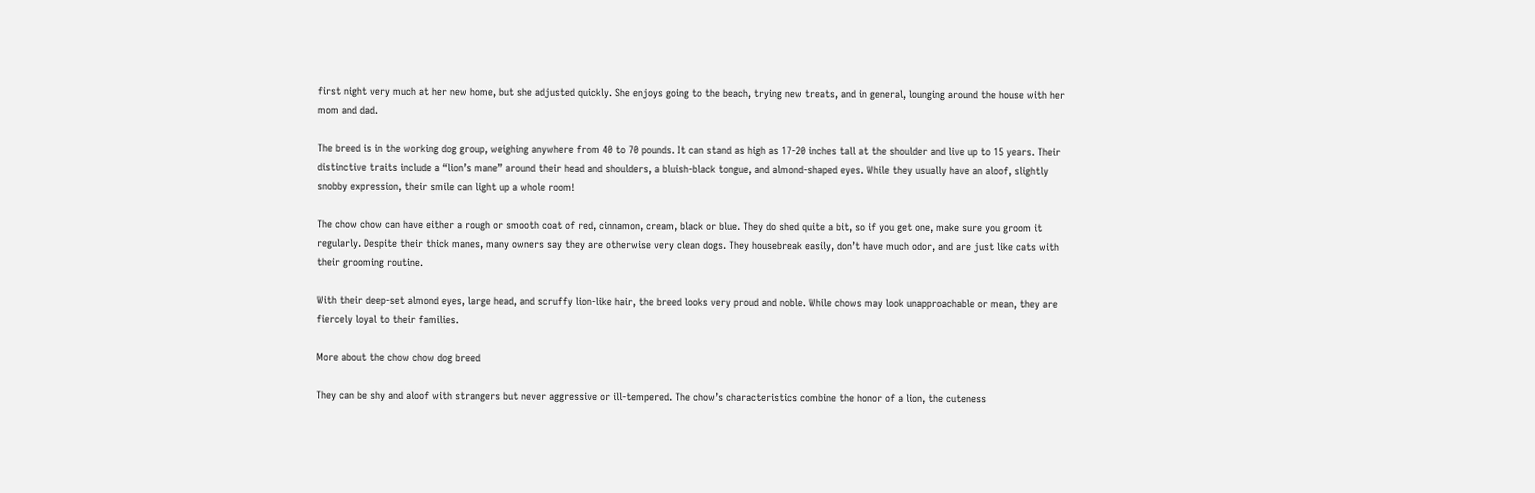first night very much at her new home, but she adjusted quickly. She enjoys going to the beach, trying new treats, and in general, lounging around the house with her mom and dad.

The breed is in the working dog group, weighing anywhere from 40 to 70 pounds. It can stand as high as 17-20 inches tall at the shoulder and live up to 15 years. Their distinctive traits include a “lion’s mane” around their head and shoulders, a bluish-black tongue, and almond-shaped eyes. While they usually have an aloof, slightly snobby expression, their smile can light up a whole room!

The chow chow can have either a rough or smooth coat of red, cinnamon, cream, black or blue. They do shed quite a bit, so if you get one, make sure you groom it regularly. Despite their thick manes, many owners say they are otherwise very clean dogs. They housebreak easily, don’t have much odor, and are just like cats with their grooming routine.

With their deep-set almond eyes, large head, and scruffy lion-like hair, the breed looks very proud and noble. While chows may look unapproachable or mean, they are fiercely loyal to their families.

More about the chow chow dog breed

They can be shy and aloof with strangers but never aggressive or ill-tempered. The chow’s characteristics combine the honor of a lion, the cuteness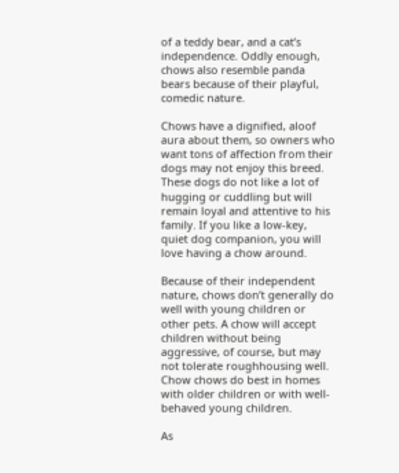of a teddy bear, and a cat’s independence. Oddly enough, chows also resemble panda bears because of their playful, comedic nature.

Chows have a dignified, aloof aura about them, so owners who want tons of affection from their dogs may not enjoy this breed. These dogs do not like a lot of hugging or cuddling but will remain loyal and attentive to his family. If you like a low-key, quiet dog companion, you will love having a chow around.

Because of their independent nature, chows don’t generally do well with young children or other pets. A chow will accept children without being aggressive, of course, but may not tolerate roughhousing well. Chow chows do best in homes with older children or with well-behaved young children.

As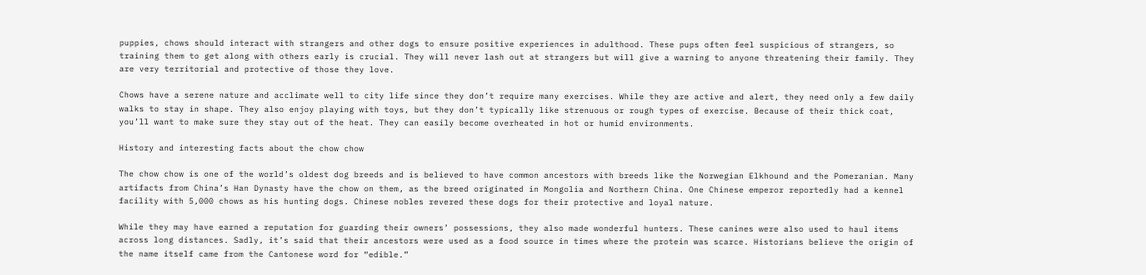puppies, chows should interact with strangers and other dogs to ensure positive experiences in adulthood. These pups often feel suspicious of strangers, so training them to get along with others early is crucial. They will never lash out at strangers but will give a warning to anyone threatening their family. They are very territorial and protective of those they love.

Chows have a serene nature and acclimate well to city life since they don’t require many exercises. While they are active and alert, they need only a few daily walks to stay in shape. They also enjoy playing with toys, but they don’t typically like strenuous or rough types of exercise. Because of their thick coat, you’ll want to make sure they stay out of the heat. They can easily become overheated in hot or humid environments.

History and interesting facts about the chow chow

The chow chow is one of the world’s oldest dog breeds and is believed to have common ancestors with breeds like the Norwegian Elkhound and the Pomeranian. Many artifacts from China’s Han Dynasty have the chow on them, as the breed originated in Mongolia and Northern China. One Chinese emperor reportedly had a kennel facility with 5,000 chows as his hunting dogs. Chinese nobles revered these dogs for their protective and loyal nature.

While they may have earned a reputation for guarding their owners’ possessions, they also made wonderful hunters. These canines were also used to haul items across long distances. Sadly, it’s said that their ancestors were used as a food source in times where the protein was scarce. Historians believe the origin of the name itself came from the Cantonese word for “edible.”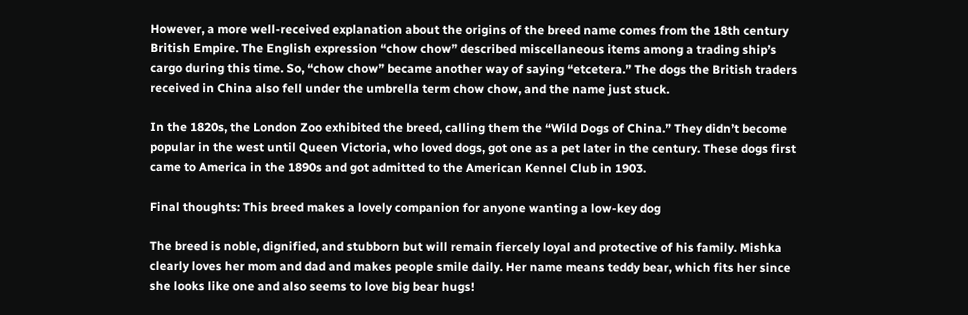However, a more well-received explanation about the origins of the breed name comes from the 18th century British Empire. The English expression “chow chow” described miscellaneous items among a trading ship’s cargo during this time. So, “chow chow” became another way of saying “etcetera.” The dogs the British traders received in China also fell under the umbrella term chow chow, and the name just stuck.

In the 1820s, the London Zoo exhibited the breed, calling them the “Wild Dogs of China.” They didn’t become popular in the west until Queen Victoria, who loved dogs, got one as a pet later in the century. These dogs first came to America in the 1890s and got admitted to the American Kennel Club in 1903.

Final thoughts: This breed makes a lovely companion for anyone wanting a low-key dog

The breed is noble, dignified, and stubborn but will remain fiercely loyal and protective of his family. Mishka clearly loves her mom and dad and makes people smile daily. Her name means teddy bear, which fits her since she looks like one and also seems to love big bear hugs!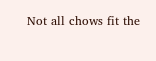Not all chows fit the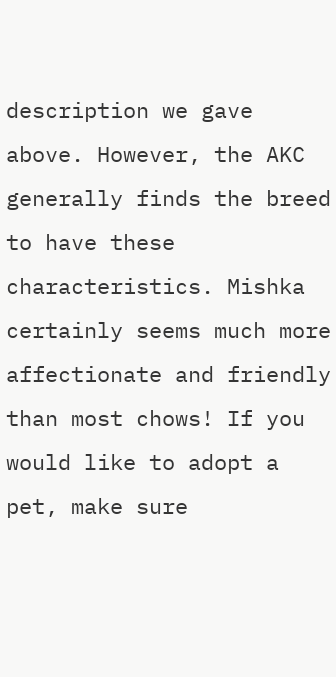description we gave above. However, the AKC generally finds the breed to have these characteristics. Mishka certainly seems much more affectionate and friendly than most chows! If you would like to adopt a pet, make sure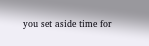you set aside time for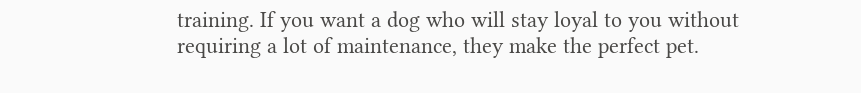training. If you want a dog who will stay loyal to you without requiring a lot of maintenance, they make the perfect pet.